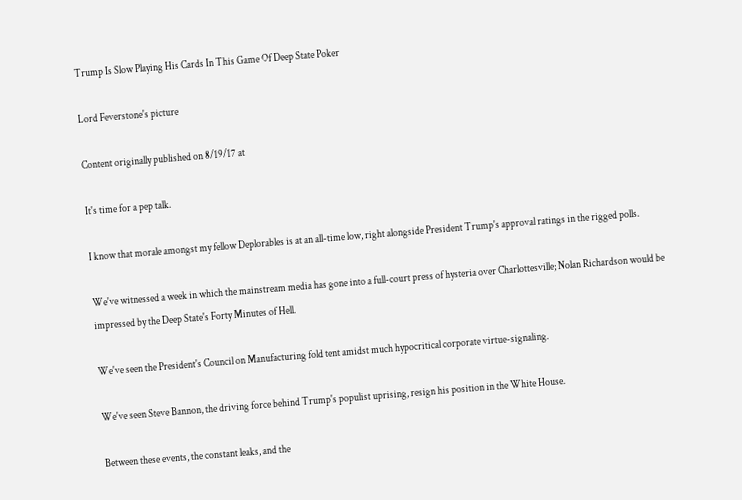Trump Is Slow Playing His Cards In This Game Of Deep State Poker

Lord Feverstone's picture

Content originally published on 8/19/17 at

It's time for a pep talk.

I know that morale amongst my fellow Deplorables is at an all-time low, right alongside President Trump's approval ratings in the rigged polls.

We've witnessed a week in which the mainstream media has gone into a full-court press of hysteria over Charlottesville; Nolan Richardson would be impressed by the Deep State's Forty Minutes of Hell.

We've seen the President's Council on Manufacturing fold tent amidst much hypocritical corporate virtue-signaling.

We've seen Steve Bannon, the driving force behind Trump's populist uprising, resign his position in the White House.

Between these events, the constant leaks, and the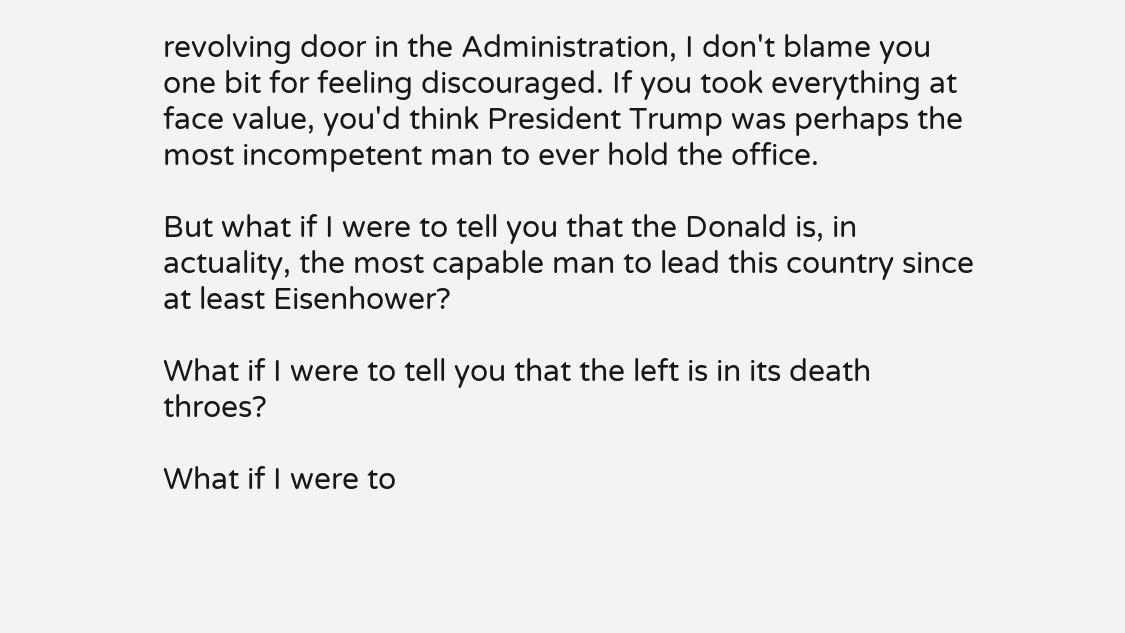revolving door in the Administration, I don't blame you one bit for feeling discouraged. If you took everything at face value, you'd think President Trump was perhaps the most incompetent man to ever hold the office.

But what if I were to tell you that the Donald is, in actuality, the most capable man to lead this country since at least Eisenhower?

What if I were to tell you that the left is in its death throes?

What if I were to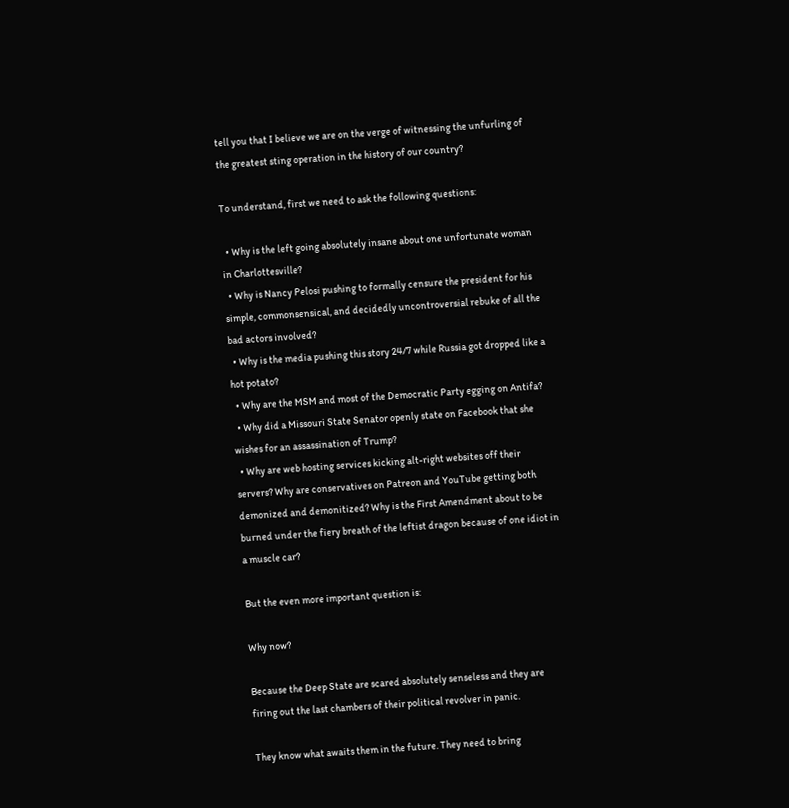tell you that I believe we are on the verge of witnessing the unfurling of the greatest sting operation in the history of our country?

To understand, first we need to ask the following questions:

  • Why is the left going absolutely insane about one unfortunate woman in Charlottesville?
  • Why is Nancy Pelosi pushing to formally censure the president for his simple, commonsensical, and decidedly uncontroversial rebuke of all the bad actors involved?
  • Why is the media pushing this story 24/7 while Russia got dropped like a hot potato?
  • Why are the MSM and most of the Democratic Party egging on Antifa?
  • Why did a Missouri State Senator openly state on Facebook that she wishes for an assassination of Trump?
  • Why are web hosting services kicking alt-right websites off their servers? Why are conservatives on Patreon and YouTube getting both demonized and demonitized? Why is the First Amendment about to be burned under the fiery breath of the leftist dragon because of one idiot in a muscle car?

But the even more important question is:

Why now?

Because the Deep State are scared absolutely senseless and they are firing out the last chambers of their political revolver in panic.

They know what awaits them in the future. They need to bring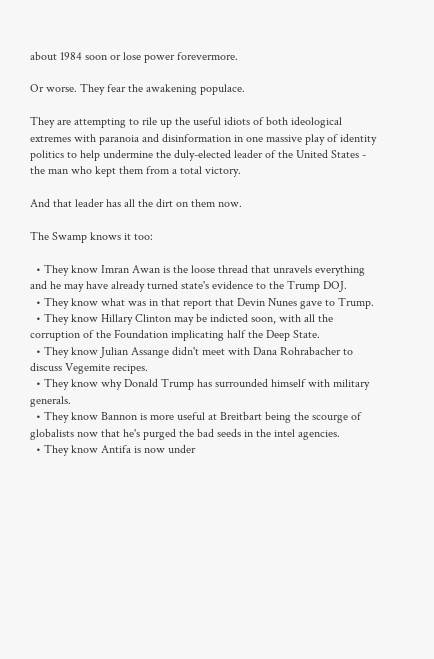about 1984 soon or lose power forevermore.

Or worse. They fear the awakening populace.

They are attempting to rile up the useful idiots of both ideological extremes with paranoia and disinformation in one massive play of identity politics to help undermine the duly-elected leader of the United States - the man who kept them from a total victory.

And that leader has all the dirt on them now.

The Swamp knows it too:

  • They know Imran Awan is the loose thread that unravels everything and he may have already turned state's evidence to the Trump DOJ.
  • They know what was in that report that Devin Nunes gave to Trump.
  • They know Hillary Clinton may be indicted soon, with all the corruption of the Foundation implicating half the Deep State.
  • They know Julian Assange didn't meet with Dana Rohrabacher to discuss Vegemite recipes.
  • They know why Donald Trump has surrounded himself with military generals.
  • They know Bannon is more useful at Breitbart being the scourge of globalists now that he's purged the bad seeds in the intel agencies.
  • They know Antifa is now under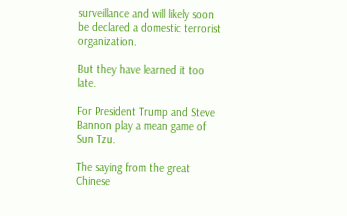surveillance and will likely soon be declared a domestic terrorist organization.

But they have learned it too late.

For President Trump and Steve Bannon play a mean game of Sun Tzu.

The saying from the great Chinese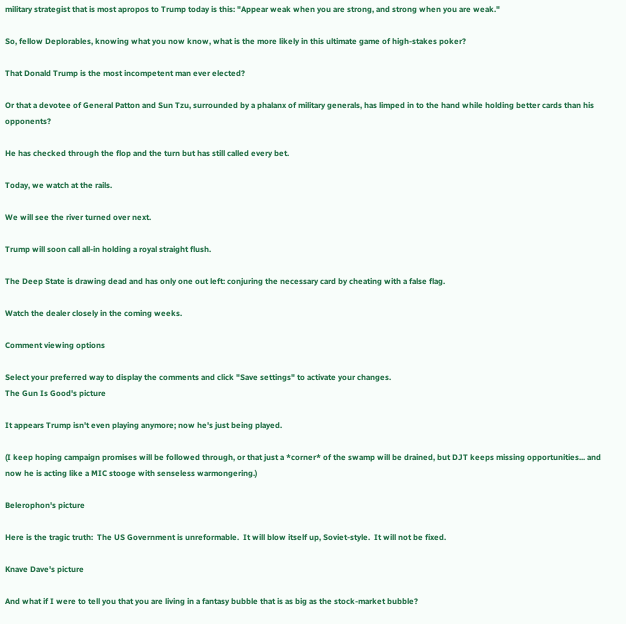military strategist that is most apropos to Trump today is this: "Appear weak when you are strong, and strong when you are weak."

So, fellow Deplorables, knowing what you now know, what is the more likely in this ultimate game of high-stakes poker?

That Donald Trump is the most incompetent man ever elected?

Or that a devotee of General Patton and Sun Tzu, surrounded by a phalanx of military generals, has limped in to the hand while holding better cards than his opponents?

He has checked through the flop and the turn but has still called every bet.

Today, we watch at the rails.

We will see the river turned over next.

Trump will soon call all-in holding a royal straight flush.

The Deep State is drawing dead and has only one out left: conjuring the necessary card by cheating with a false flag.

Watch the dealer closely in the coming weeks.

Comment viewing options

Select your preferred way to display the comments and click "Save settings" to activate your changes.
The Gun Is Good's picture

It appears Trump isn't even playing anymore; now he's just being played.

(I keep hoping campaign promises will be followed through, or that just a *corner* of the swamp will be drained, but DJT keeps missing opportunities... and now he is acting like a MIC stooge with senseless warmongering.)

Belerophon's picture

Here is the tragic truth:  The US Government is unreformable.  It will blow itself up, Soviet-style.  It will not be fixed.

Knave Dave's picture

And what if I were to tell you that you are living in a fantasy bubble that is as big as the stock-market bubble?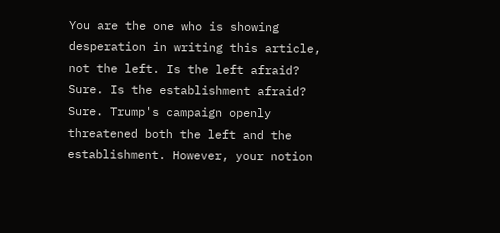You are the one who is showing desperation in writing this article, not the left. Is the left afraid? Sure. Is the establishment afraid? Sure. Trump's campaign openly threatened both the left and the establishment. However, your notion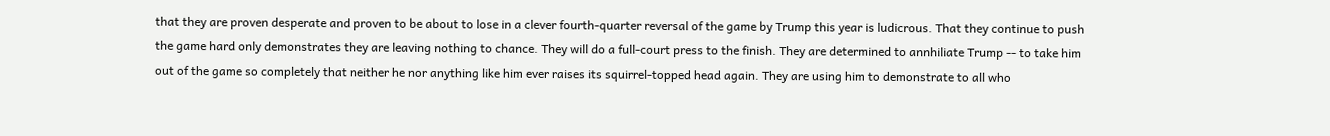that they are proven desperate and proven to be about to lose in a clever fourth-quarter reversal of the game by Trump this year is ludicrous. That they continue to push the game hard only demonstrates they are leaving nothing to chance. They will do a full-court press to the finish. They are determined to annhiliate Trump -- to take him out of the game so completely that neither he nor anything like him ever raises its squirrel-topped head again. They are using him to demonstrate to all who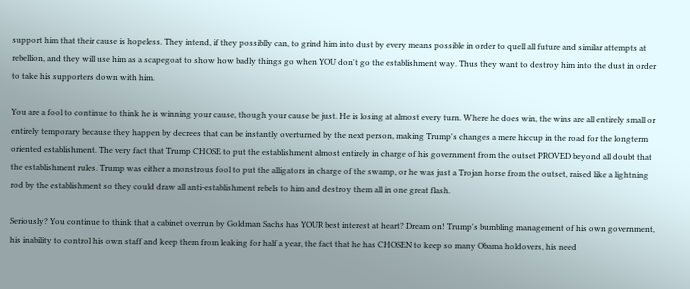support him that their cause is hopeless. They intend, if they possiblly can, to grind him into dust by every means possible in order to quell all future and similar attempts at rebellion, and they will use him as a scapegoat to show how badly things go when YOU don't go the establishment way. Thus they want to destroy him into the dust in order to take his supporters down with him.

You are a fool to continue to think he is winning your cause, though your cause be just. He is losing at almost every turn. Where he does win, the wins are all entirely small or entirely temporary because they happen by decrees that can be instantly overturned by the next person, making Trump's changes a mere hiccup in the road for the longterm oriented establishment. The very fact that Trump CHOSE to put the establishment almost entirely in charge of his government from the outset PROVED beyond all doubt that the establishment rules. Trump was either a monstrous fool to put the alligators in charge of the swamp, or he was just a Trojan horse from the outset, raised like a lightning rod by the establishment so they could draw all anti-establishment rebels to him and destroy them all in one great flash.

Seriously? You continue to think that a cabinet overrun by Goldman Sachs has YOUR best interest at heart? Dream on! Trump's bumbling management of his own government, his inability to control his own staff and keep them from leaking for half a year, the fact that he has CHOSEN to keep so many Obama holdovers, his need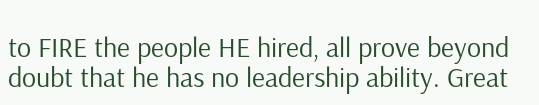to FIRE the people HE hired, all prove beyond doubt that he has no leadership ability. Great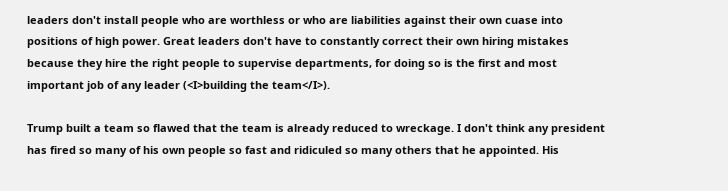leaders don't install people who are worthless or who are liabilities against their own cuase into positions of high power. Great leaders don't have to constantly correct their own hiring mistakes because they hire the right people to supervise departments, for doing so is the first and most important job of any leader (<I>building the team</I>).

Trump built a team so flawed that the team is already reduced to wreckage. I don't think any president has fired so many of his own people so fast and ridiculed so many others that he appointed. His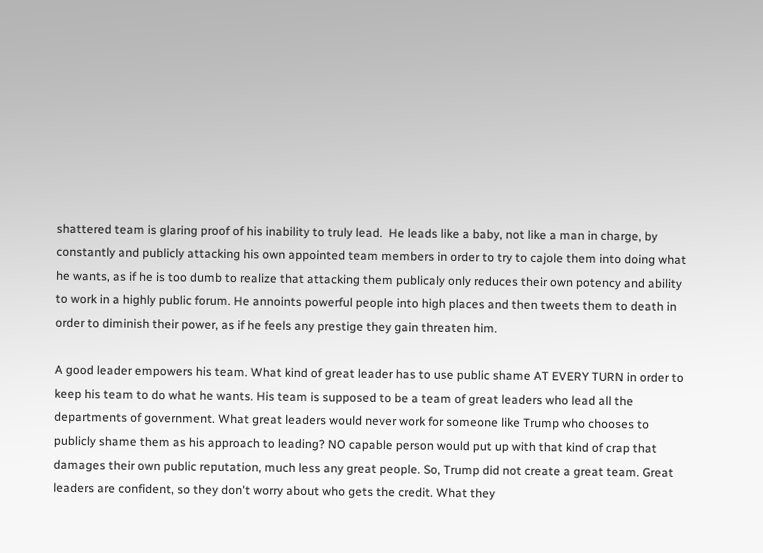shattered team is glaring proof of his inability to truly lead.  He leads like a baby, not like a man in charge, by constantly and publicly attacking his own appointed team members in order to try to cajole them into doing what he wants, as if he is too dumb to realize that attacking them publicaly only reduces their own potency and ability to work in a highly public forum. He annoints powerful people into high places and then tweets them to death in order to diminish their power, as if he feels any prestige they gain threaten him.

A good leader empowers his team. What kind of great leader has to use public shame AT EVERY TURN in order to keep his team to do what he wants. His team is supposed to be a team of great leaders who lead all the departments of government. What great leaders would never work for someone like Trump who chooses to publicly shame them as his approach to leading? NO capable person would put up with that kind of crap that damages their own public reputation, much less any great people. So, Trump did not create a great team. Great leaders are confident, so they don't worry about who gets the credit. What they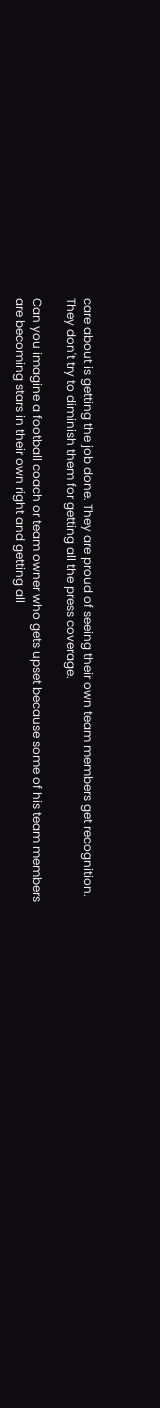care about is getting the job done. They are proud of seeing their own team members get recognition. They don't try to diminish them for getting all the press coverage.

Can you imagine a football coach or team owner who gets upset because some of his team members are becoming stars in their own right and getting all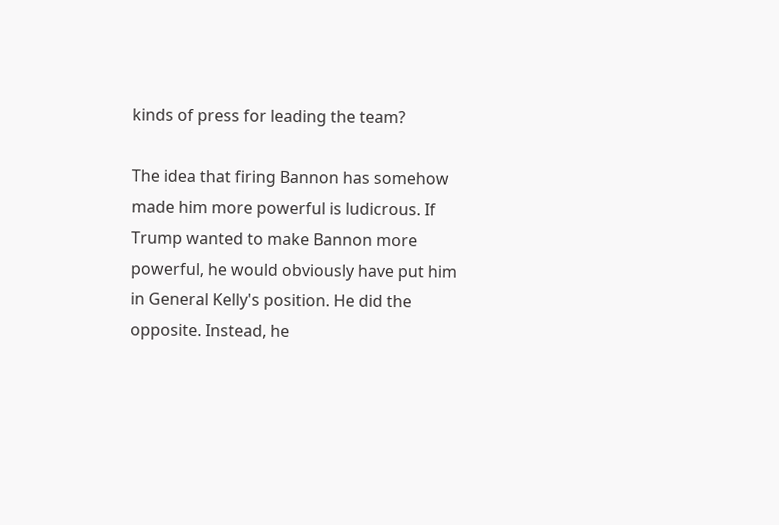kinds of press for leading the team?

The idea that firing Bannon has somehow made him more powerful is ludicrous. If Trump wanted to make Bannon more powerful, he would obviously have put him in General Kelly's position. He did the opposite. Instead, he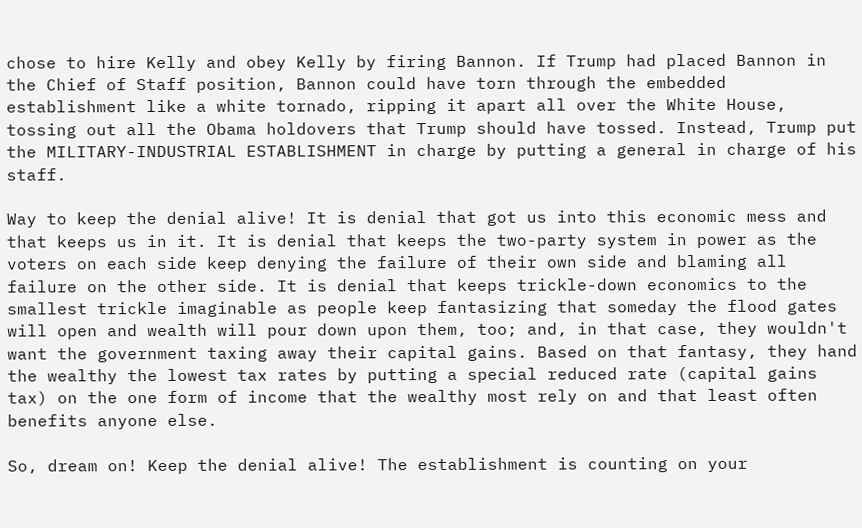chose to hire Kelly and obey Kelly by firing Bannon. If Trump had placed Bannon in the Chief of Staff position, Bannon could have torn through the embedded establishment like a white tornado, ripping it apart all over the White House, tossing out all the Obama holdovers that Trump should have tossed. Instead, Trump put the MILITARY-INDUSTRIAL ESTABLISHMENT in charge by putting a general in charge of his staff.

Way to keep the denial alive! It is denial that got us into this economic mess and that keeps us in it. It is denial that keeps the two-party system in power as the voters on each side keep denying the failure of their own side and blaming all failure on the other side. It is denial that keeps trickle-down economics to the smallest trickle imaginable as people keep fantasizing that someday the flood gates will open and wealth will pour down upon them, too; and, in that case, they wouldn't want the government taxing away their capital gains. Based on that fantasy, they hand the wealthy the lowest tax rates by putting a special reduced rate (capital gains tax) on the one form of income that the wealthy most rely on and that least often benefits anyone else.

So, dream on! Keep the denial alive! The establishment is counting on your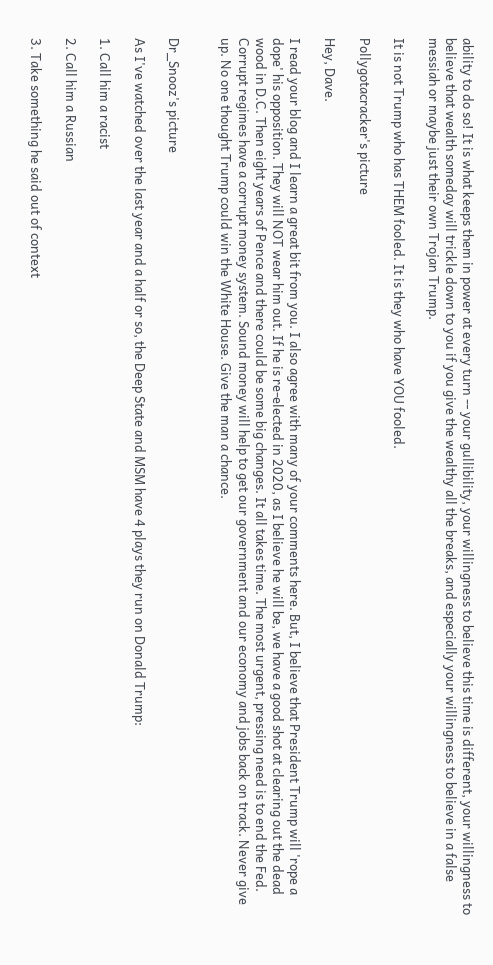ability to do so! It is what keeps them in power at every turn -- your gullibility, your willingness to believe this time is different, your willingness to believe that wealth someday will trickle down to you if you give the wealthy all the breaks, and especially your willingness to believe in a false messiah or maybe just their own Trojan Trump.

It is not Trump who has THEM fooled. It is they who have YOU fooled.

Pollygotacracker's picture

Hey, Dave.

I read your blog and I learn a great bit from you. I also agree with many of your comments here. But, I believe that President Trump will 'rope a dope' his opposition. They will NOT wear him out. If he is re-elected in 2020, as I believe he will be, we have a good shot at clearing out the dead wood in D.C. Then eight years of Pence and there could be some big changes. It all takes time. The most urgent, pressing need is to end the Fed. Corrupt regimes have a corrupt money system. Sound money will help to get our government and our economy and jobs back on track. Never give up. No one thought Trump could win the White House. Give the man a chance.


Dr_Snooz's picture

As I've watched over the last year and a half or so, the Deep State and MSM have 4 plays they run on Donald Trump:

1. Call him a racist

2. Call him a Russian

3. Take something he said out of context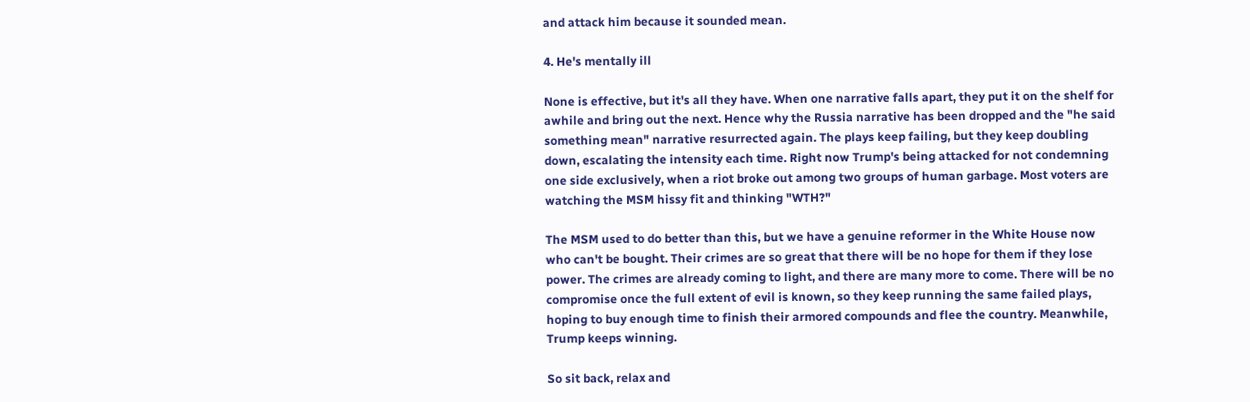and attack him because it sounded mean.

4. He's mentally ill

None is effective, but it's all they have. When one narrative falls apart, they put it on the shelf for awhile and bring out the next. Hence why the Russia narrative has been dropped and the "he said something mean" narrative resurrected again. The plays keep failing, but they keep doubling down, escalating the intensity each time. Right now Trump's being attacked for not condemning one side exclusively, when a riot broke out among two groups of human garbage. Most voters are watching the MSM hissy fit and thinking "WTH?"

The MSM used to do better than this, but we have a genuine reformer in the White House now who can't be bought. Their crimes are so great that there will be no hope for them if they lose power. The crimes are already coming to light, and there are many more to come. There will be no compromise once the full extent of evil is known, so they keep running the same failed plays, hoping to buy enough time to finish their armored compounds and flee the country. Meanwhile, Trump keeps winning.

So sit back, relax and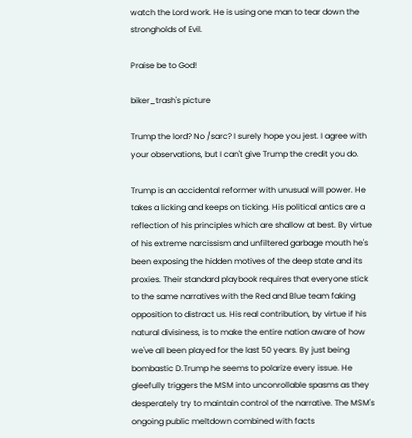watch the Lord work. He is using one man to tear down the strongholds of Evil.

Praise be to God!

biker_trash's picture

Trump the lord? No /sarc? I surely hope you jest. I agree with your observations, but I can't give Trump the credit you do.

Trump is an accidental reformer with unusual will power. He takes a licking and keeps on ticking. His political antics are a reflection of his principles which are shallow at best. By virtue of his extreme narcissism and unfiltered garbage mouth he's been exposing the hidden motives of the deep state and its proxies. Their standard playbook requires that everyone stick to the same narratives with the Red and Blue team faking opposition to distract us. His real contribution, by virtue if his natural divisiness, is to make the entire nation aware of how we've all been played for the last 50 years. By just being bombastic D.Trump he seems to polarize every issue. He gleefully triggers the MSM into unconrollable spasms as they desperately try to maintain control of the narrative. The MSM's ongoing public meltdown combined with facts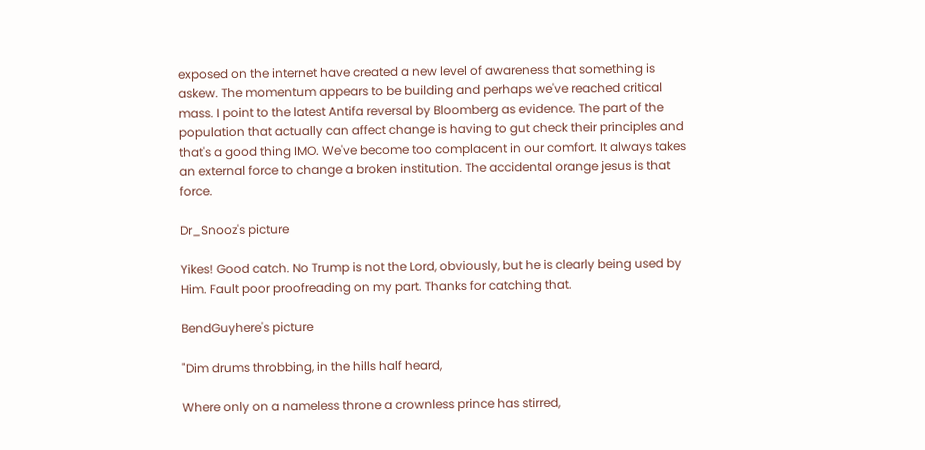exposed on the internet have created a new level of awareness that something is askew. The momentum appears to be building and perhaps we've reached critical mass. I point to the latest Antifa reversal by Bloomberg as evidence. The part of the population that actually can affect change is having to gut check their principles and that's a good thing IMO. We've become too complacent in our comfort. It always takes an external force to change a broken institution. The accidental orange jesus is that force.

Dr_Snooz's picture

Yikes! Good catch. No Trump is not the Lord, obviously, but he is clearly being used by Him. Fault poor proofreading on my part. Thanks for catching that.

BendGuyhere's picture

"Dim drums throbbing, in the hills half heard,

Where only on a nameless throne a crownless prince has stirred,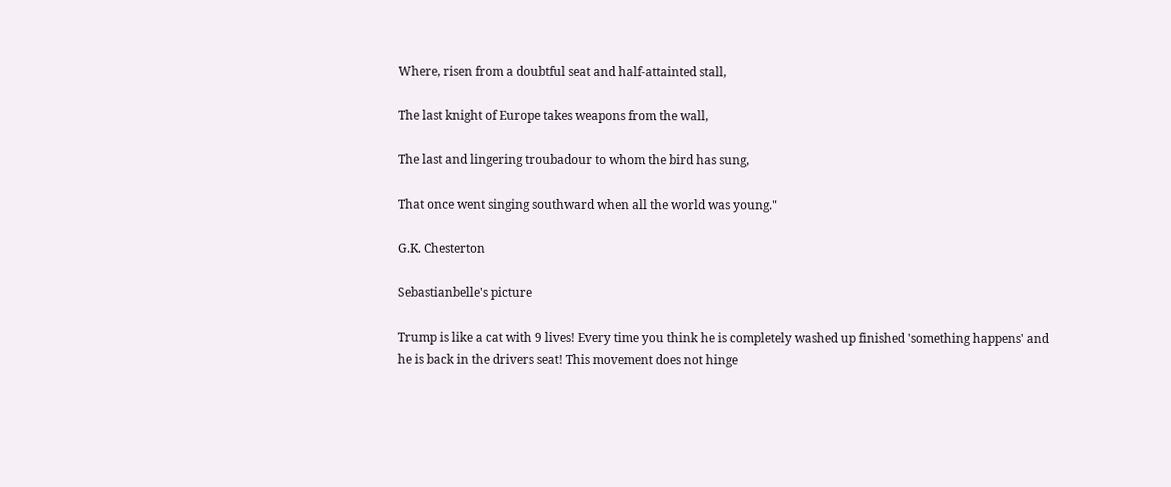Where, risen from a doubtful seat and half-attainted stall,

The last knight of Europe takes weapons from the wall,

The last and lingering troubadour to whom the bird has sung,

That once went singing southward when all the world was young."

G.K. Chesterton

Sebastianbelle's picture

Trump is like a cat with 9 lives! Every time you think he is completely washed up finished 'something happens' and he is back in the drivers seat! This movement does not hinge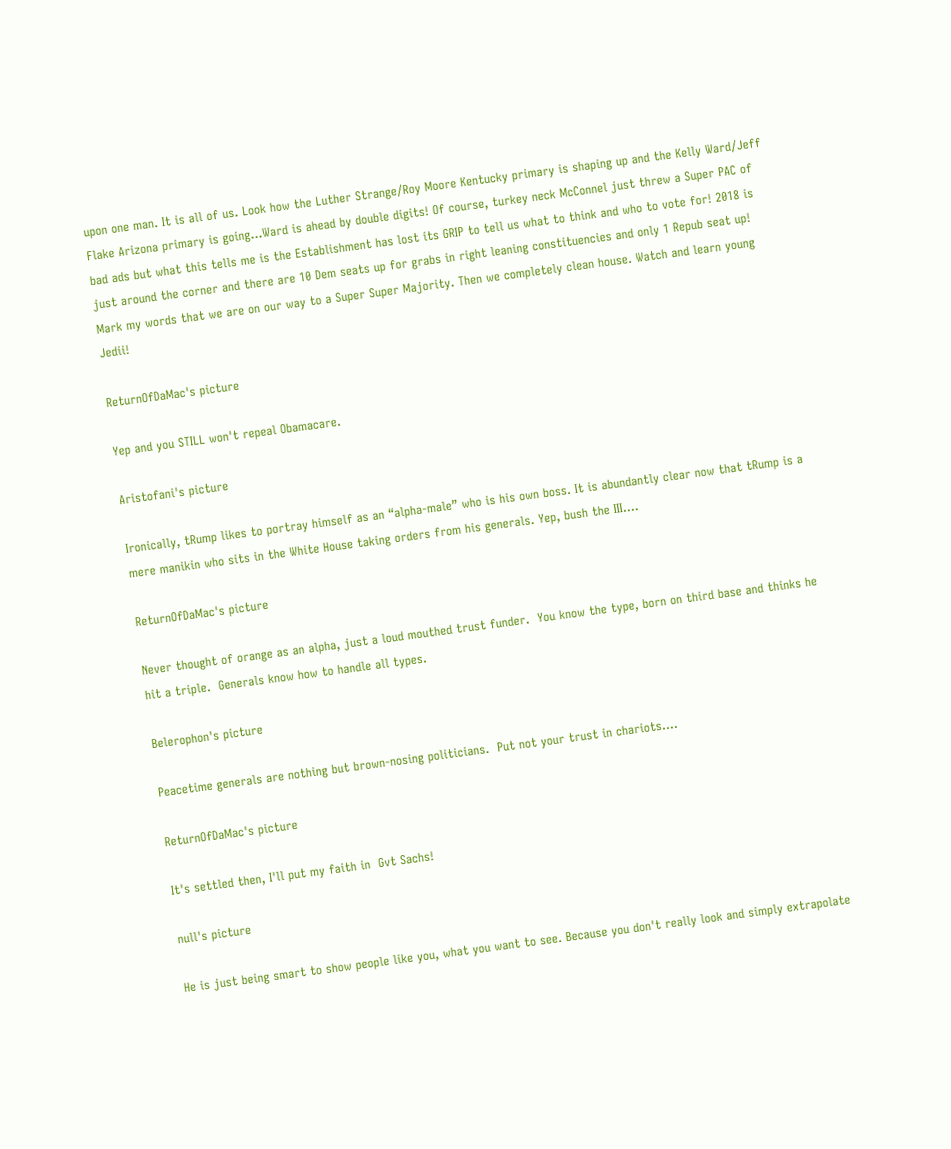upon one man. It is all of us. Look how the Luther Strange/Roy Moore Kentucky primary is shaping up and the Kelly Ward/Jeff Flake Arizona primary is going...Ward is ahead by double digits! Of course, turkey neck McConnel just threw a Super PAC of bad ads but what this tells me is the Establishment has lost its GRIP to tell us what to think and who to vote for! 2018 is just around the corner and there are 10 Dem seats up for grabs in right leaning constituencies and only 1 Repub seat up! Mark my words that we are on our way to a Super Super Majority. Then we completely clean house. Watch and learn young Jedii!

ReturnOfDaMac's picture

Yep and you STILL won't repeal Obamacare.

Aristofani's picture

Ironically, tRump likes to portray himself as an “alpha-male” who is his own boss. It is abundantly clear now that tRump is a mere manikin who sits in the White House taking orders from his generals. Yep, bush the III....

ReturnOfDaMac's picture

Never thought of orange as an alpha, just a loud mouthed trust funder.  You know the type, born on third base and thinks he hit a triple.  Generals know how to handle all types.

Belerophon's picture

Peacetime generals are nothing but brown-nosing politicians.  Put not your trust in chariots....

ReturnOfDaMac's picture

It's settled then, I'll put my faith in  Gvt Sachs!

null's picture

He is just being smart to show people like you, what you want to see. Because you don't really look and simply extrapolate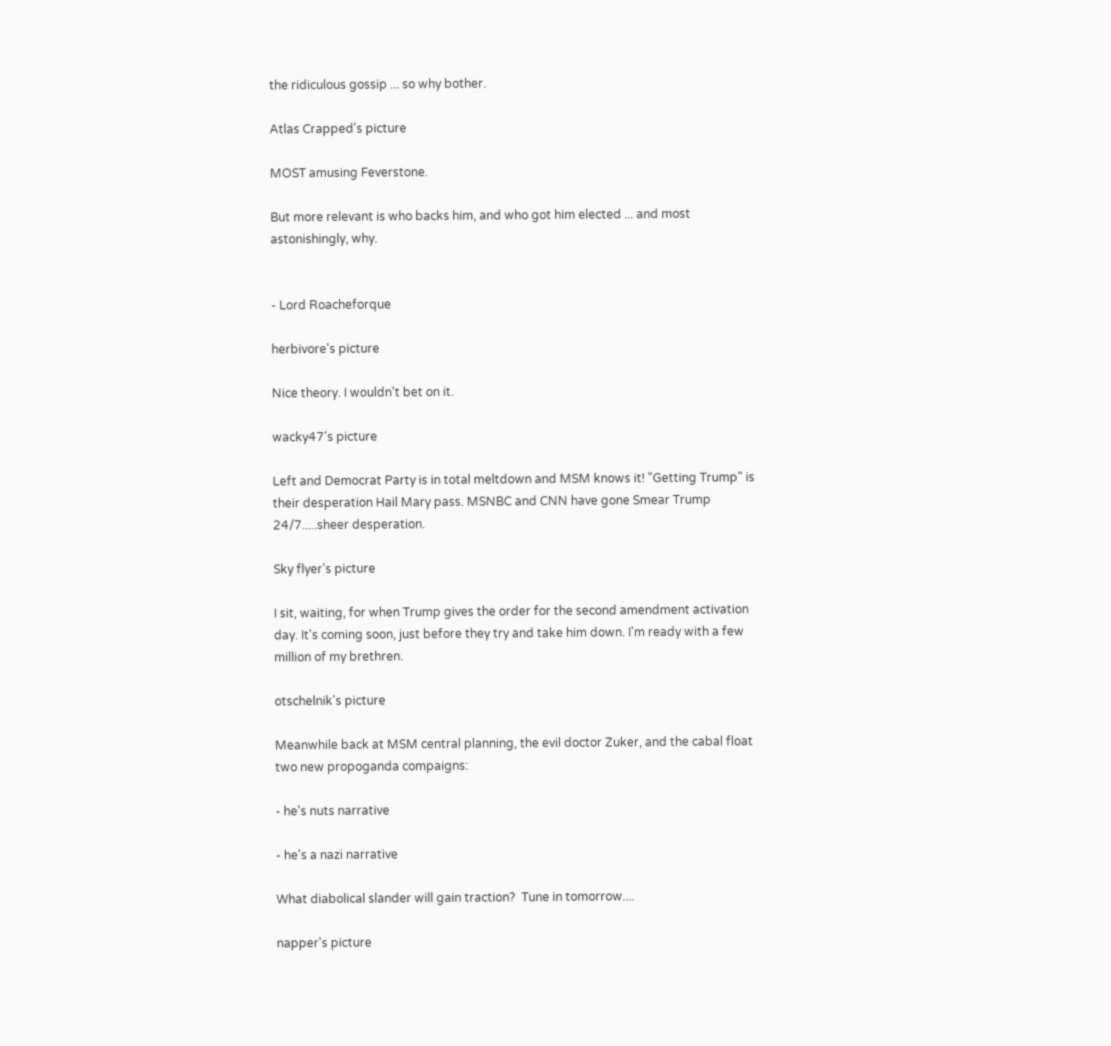the ridiculous gossip ... so why bother.

Atlas Crapped's picture

MOST amusing Feverstone.

But more relevant is who backs him, and who got him elected ... and most astonishingly, why.


- Lord Roacheforque

herbivore's picture

Nice theory. I wouldn't bet on it.

wacky47's picture

Left and Democrat Party is in total meltdown and MSM knows it! "Getting Trump" is their desperation Hail Mary pass. MSNBC and CNN have gone Smear Trump 24/7.....sheer desperation.

Sky flyer's picture

I sit, waiting, for when Trump gives the order for the second amendment activation day. It's coming soon, just before they try and take him down. I'm ready with a few million of my brethren.

otschelnik's picture

Meanwhile back at MSM central planning, the evil doctor Zuker, and the cabal float two new propoganda compaigns:

- he's nuts narrative

- he's a nazi narrative

What diabolical slander will gain traction?  Tune in tomorrow....

napper's picture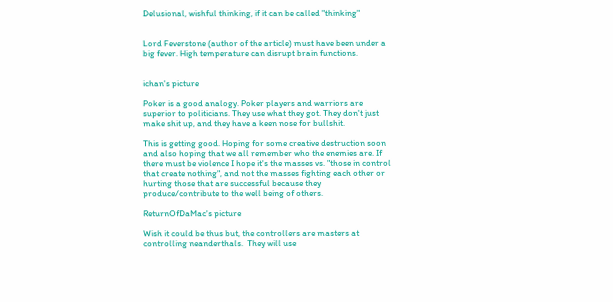Delusional, wishful thinking, if it can be called "thinking"


Lord Feverstone (author of the article) must have been under a big fever. High temperature can disrupt brain functions.


ichan's picture

Poker is a good analogy. Poker players and warriors are superior to politicians. They use what they got. They don't just make shit up, and they have a keen nose for bullshit.

This is getting good. Hoping for some creative destruction soon and also hoping that we all remember who the enemies are. If there must be violence I hope it's the masses vs. "those in control that create nothing", and not the masses fighting each other or hurting those that are successful because they produce/contribute to the well being of others.

ReturnOfDaMac's picture

Wish it could be thus but, the controllers are masters at controlling neanderthals.  They will use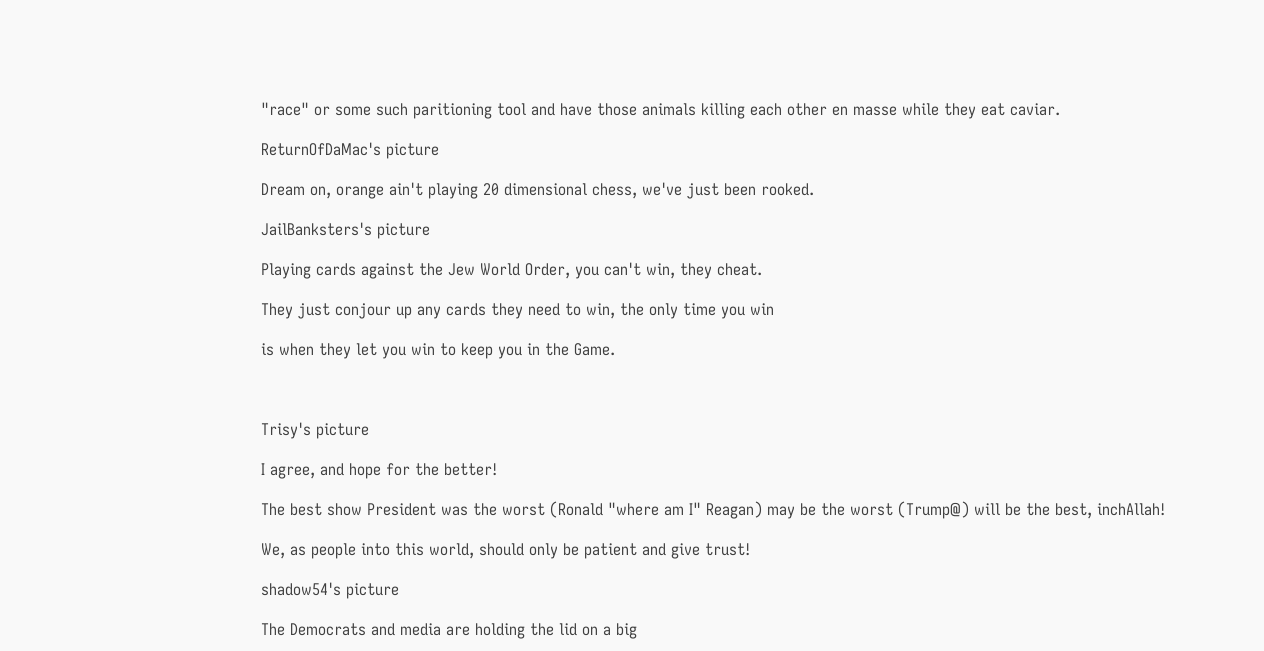"race" or some such paritioning tool and have those animals killing each other en masse while they eat caviar.

ReturnOfDaMac's picture

Dream on, orange ain't playing 20 dimensional chess, we've just been rooked.

JailBanksters's picture

Playing cards against the Jew World Order, you can't win, they cheat.

They just conjour up any cards they need to win, the only time you win

is when they let you win to keep you in the Game.



Trisy's picture

I agree, and hope for the better!

The best show President was the worst (Ronald "where am I" Reagan) may be the worst (Trump@) will be the best, inchAllah!

We, as people into this world, should only be patient and give trust!

shadow54's picture

The Democrats and media are holding the lid on a big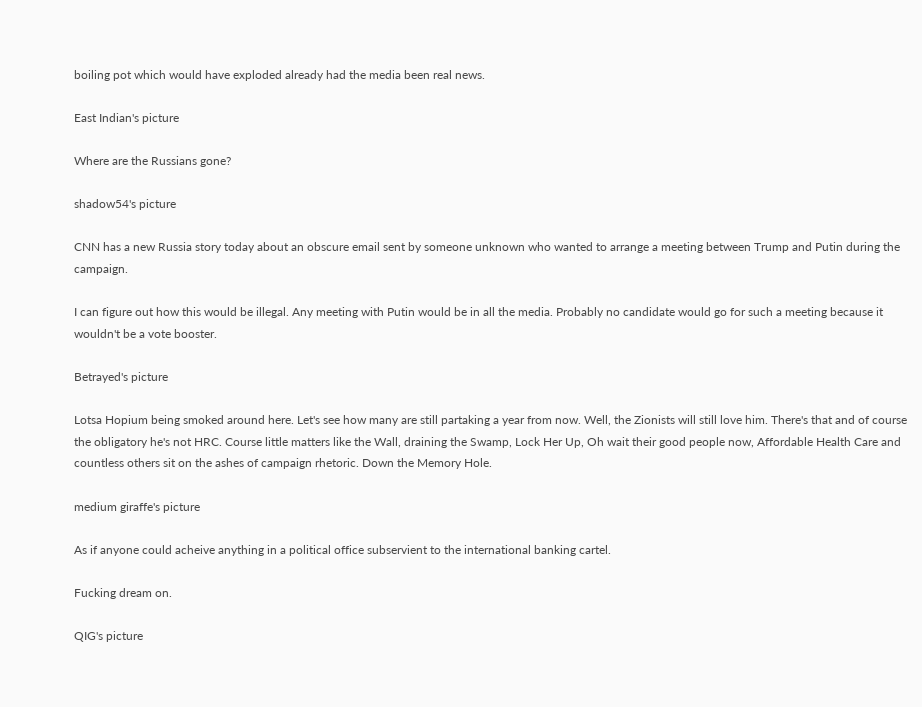boiling pot which would have exploded already had the media been real news.

East Indian's picture

Where are the Russians gone?

shadow54's picture

CNN has a new Russia story today about an obscure email sent by someone unknown who wanted to arrange a meeting between Trump and Putin during the campaign.

I can figure out how this would be illegal. Any meeting with Putin would be in all the media. Probably no candidate would go for such a meeting because it wouldn't be a vote booster.

Betrayed's picture

Lotsa Hopium being smoked around here. Let's see how many are still partaking a year from now. Well, the Zionists will still love him. There's that and of course the obligatory he's not HRC. Course little matters like the Wall, draining the Swamp, Lock Her Up, Oh wait their good people now, Affordable Health Care and countless others sit on the ashes of campaign rhetoric. Down the Memory Hole.

medium giraffe's picture

As if anyone could acheive anything in a political office subservient to the international banking cartel.

Fucking dream on.

QIG's picture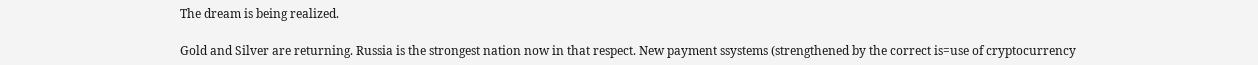The dream is being realized.

Gold and Silver are returning. Russia is the strongest nation now in that respect. New payment ssystems (strengthened by the correct is=use of cryptocurrency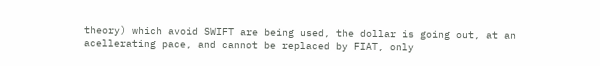theory) which avoid SWIFT are being used, the dollar is going out, at an acellerating pace, and cannot be replaced by FIAT, only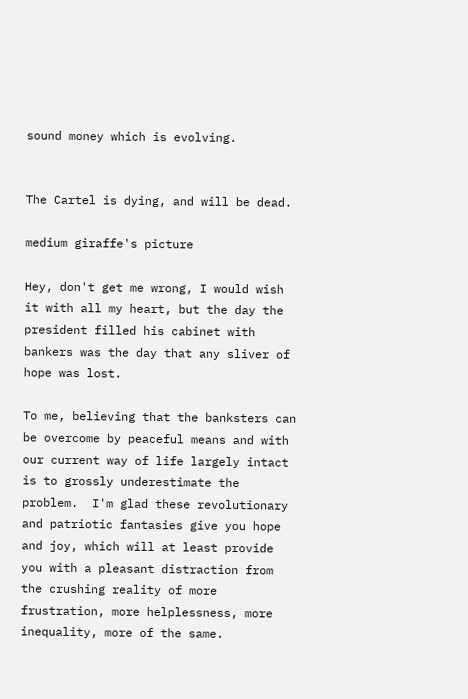sound money which is evolving.


The Cartel is dying, and will be dead.

medium giraffe's picture

Hey, don't get me wrong, I would wish it with all my heart, but the day the president filled his cabinet with bankers was the day that any sliver of hope was lost.

To me, believing that the banksters can be overcome by peaceful means and with our current way of life largely intact is to grossly underestimate the problem.  I'm glad these revolutionary and patriotic fantasies give you hope and joy, which will at least provide you with a pleasant distraction from the crushing reality of more frustration, more helplessness, more inequality, more of the same.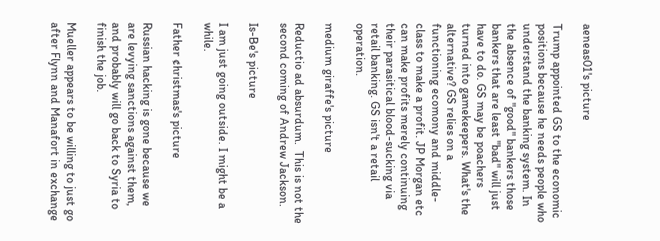aeneas01's picture

Trump appointed GS to the economic positions because he needs people who understand the banking system. In the absence of "good" bankers those bankers that are least "bad" will just have to do. GS may be poachers turned into gamekeepers. What's the alternative? GS relies on a functioning ecomony and middle-class to make a profit. JP Morgan etc can make profits merely continuing their parasitical blood-sucking via retail banking. GS isn't a retail operation.

medium giraffe's picture

Reductio ad absurdum.  This is not the second coming of Andrew Jackson.

Is-Be's picture

I am just going outside. I might be a while.

Father ¢hristmas's picture

Russian hacking is gone because we are levying sanctions against them, and probably will go back to Syria to finish the job.

Mueller appears to be willing to just go after Flynn and Manafort in exchange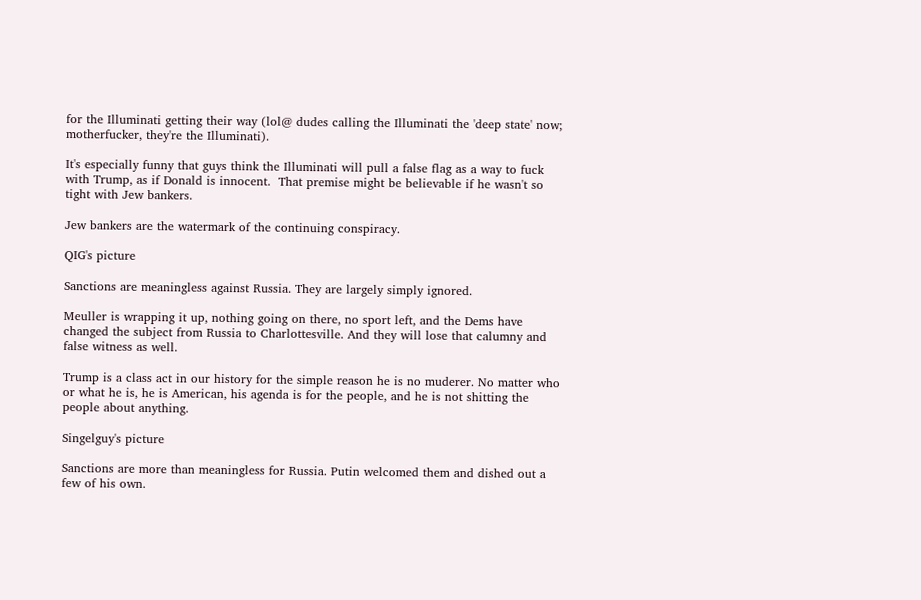for the Illuminati getting their way (lol@ dudes calling the Illuminati the 'deep state' now; motherfucker, they're the Illuminati).

It's especially funny that guys think the Illuminati will pull a false flag as a way to fuck with Trump, as if Donald is innocent.  That premise might be believable if he wasn't so tight with Jew bankers.

Jew bankers are the watermark of the continuing conspiracy.

QIG's picture

Sanctions are meaningless against Russia. They are largely simply ignored.

Meuller is wrapping it up, nothing going on there, no sport left, and the Dems have changed the subject from Russia to Charlottesville. And they will lose that calumny and false witness as well.

Trump is a class act in our history for the simple reason he is no muderer. No matter who or what he is, he is American, his agenda is for the people, and he is not shitting the people about anything.

Singelguy's picture

Sanctions are more than meaningless for Russia. Putin welcomed them and dished out a few of his own.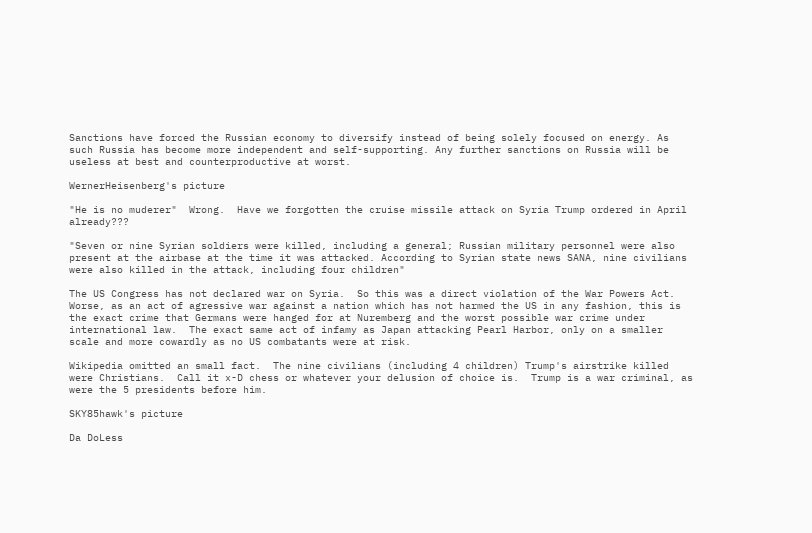Sanctions have forced the Russian economy to diversify instead of being solely focused on energy. As such Russia has become more independent and self-supporting. Any further sanctions on Russia will be useless at best and counterproductive at worst.

WernerHeisenberg's picture

"He is no muderer"  Wrong.  Have we forgotten the cruise missile attack on Syria Trump ordered in April already???

"Seven or nine Syrian soldiers were killed, including a general; Russian military personnel were also present at the airbase at the time it was attacked. According to Syrian state news SANA, nine civilians were also killed in the attack, including four children"

The US Congress has not declared war on Syria.  So this was a direct violation of the War Powers Act.  Worse, as an act of agressive war against a nation which has not harmed the US in any fashion, this is the exact crime that Germans were hanged for at Nuremberg and the worst possible war crime under international law.  The exact same act of infamy as Japan attacking Pearl Harbor, only on a smaller scale and more cowardly as no US combatants were at risk.

Wikipedia omitted an small fact.  The nine civilians (including 4 children) Trump's airstrike killed were Christians.  Call it x-D chess or whatever your delusion of choice is.  Trump is a war criminal, as were the 5 presidents before him.

SKY85hawk's picture

Da DoLess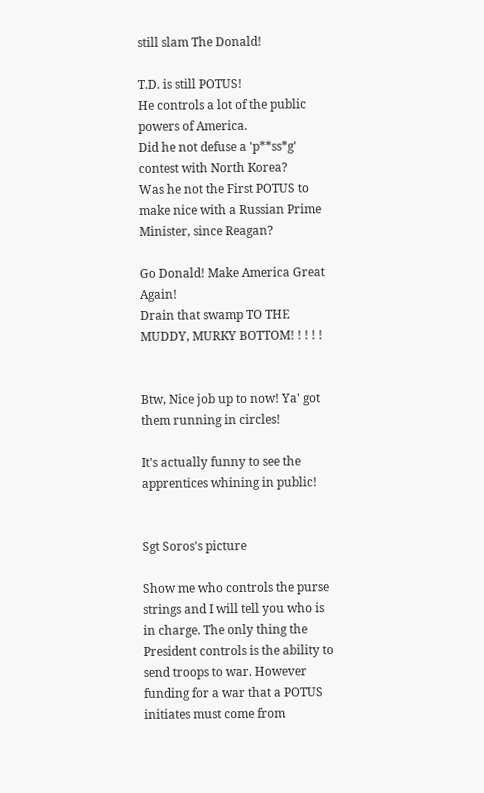still slam The Donald!

T.D. is still POTUS!
He controls a lot of the public powers of America.
Did he not defuse a 'p**ss*g' contest with North Korea?
Was he not the First POTUS to make nice with a Russian Prime Minister, since Reagan?

Go Donald! Make America Great Again!
Drain that swamp TO THE MUDDY, MURKY BOTTOM! ! ! ! !


Btw, Nice job up to now! Ya' got them running in circles!

It's actually funny to see the apprentices whining in public!


Sgt Soros's picture

Show me who controls the purse strings and I will tell you who is in charge. The only thing the President controls is the ability to send troops to war. However funding for a war that a POTUS initiates must come from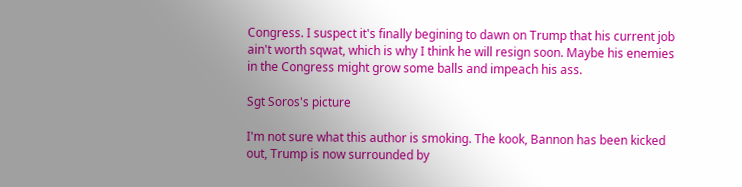Congress. I suspect it's finally begining to dawn on Trump that his current job ain't worth sqwat, which is why I think he will resign soon. Maybe his enemies in the Congress might grow some balls and impeach his ass.

Sgt Soros's picture

I'm not sure what this author is smoking. The kook, Bannon has been kicked out, Trump is now surrounded by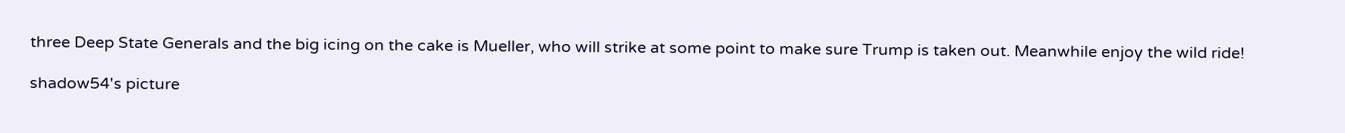three Deep State Generals and the big icing on the cake is Mueller, who will strike at some point to make sure Trump is taken out. Meanwhile enjoy the wild ride!

shadow54's picture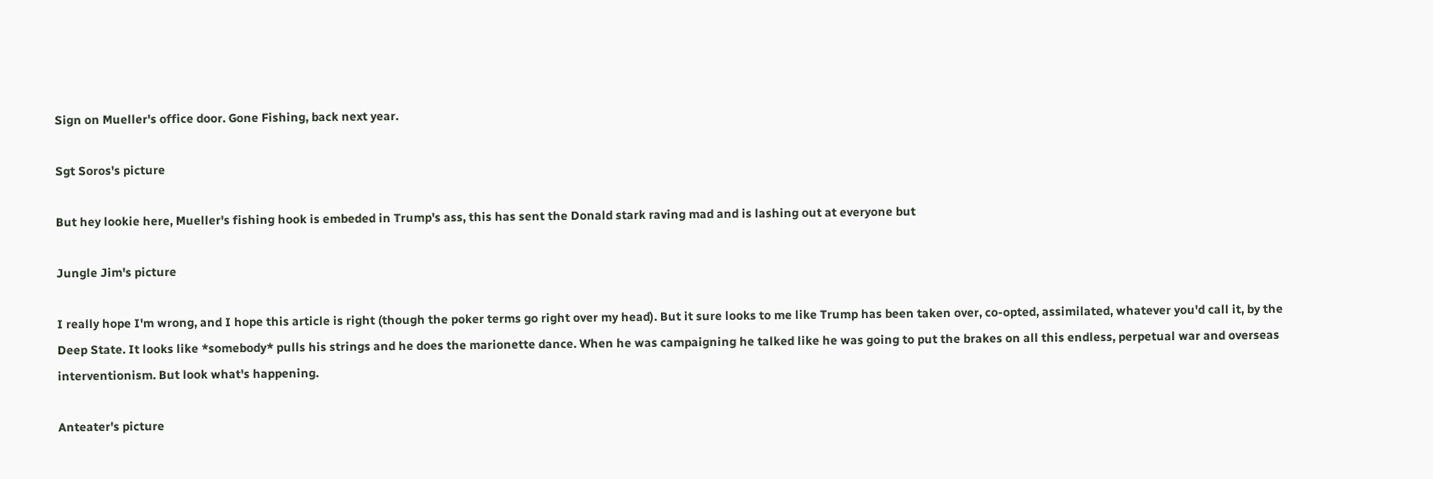Sign on Mueller's office door. Gone Fishing, back next year.

Sgt Soros's picture

But hey lookie here, Mueller's fishing hook is embeded in Trump's ass, this has sent the Donald stark raving mad and is lashing out at everyone but

Jungle Jim's picture

I really hope I'm wrong, and I hope this article is right (though the poker terms go right over my head). But it sure looks to me like Trump has been taken over, co-opted, assimilated, whatever you'd call it, by the Deep State. It looks like *somebody* pulls his strings and he does the marionette dance. When he was campaigning he talked like he was going to put the brakes on all this endless, perpetual war and overseas interventionism. But look what's happening.

Anteater's picture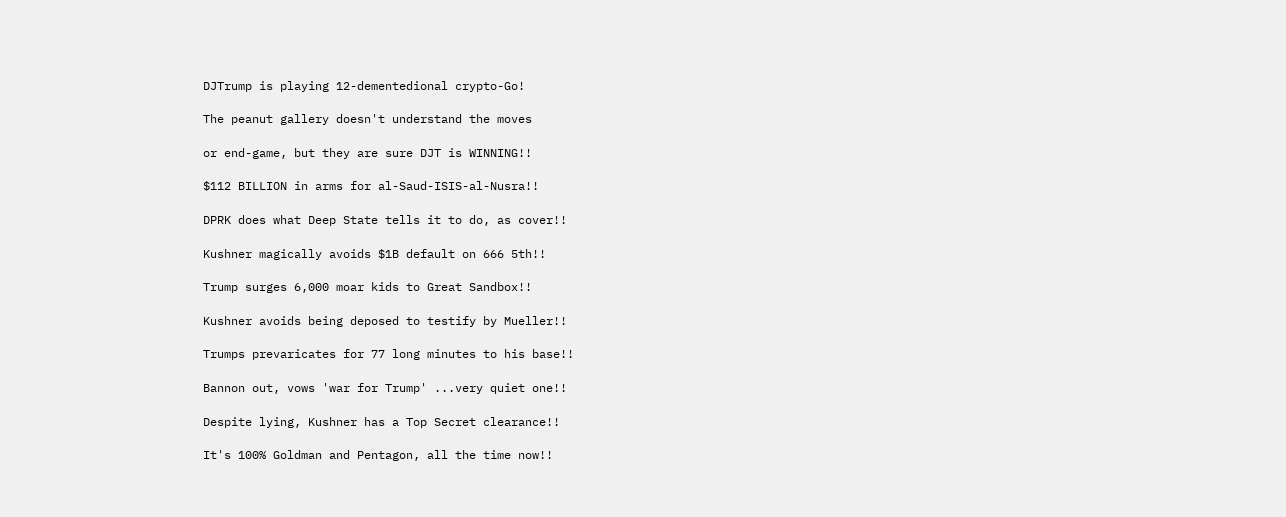DJTrump is playing 12-dementedional crypto-Go!

The peanut gallery doesn't understand the moves

or end-game, but they are sure DJT is WINNING!!

$112 BILLION in arms for al-Saud-ISIS-al-Nusra!!

DPRK does what Deep State tells it to do, as cover!!

Kushner magically avoids $1B default on 666 5th!!

Trump surges 6,000 moar kids to Great Sandbox!!

Kushner avoids being deposed to testify by Mueller!!

Trumps prevaricates for 77 long minutes to his base!!

Bannon out, vows 'war for Trump' ...very quiet one!!

Despite lying, Kushner has a Top Secret clearance!!

It's 100% Goldman and Pentagon, all the time now!!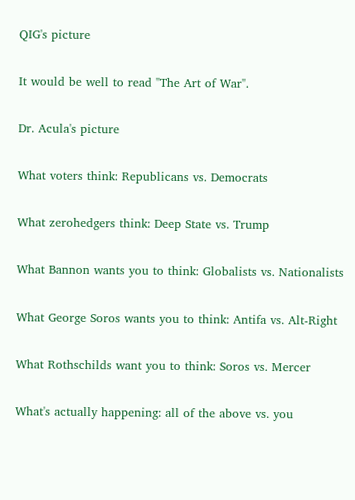QIG's picture

It would be well to read "The Art of War".

Dr. Acula's picture

What voters think: Republicans vs. Democrats

What zerohedgers think: Deep State vs. Trump

What Bannon wants you to think: Globalists vs. Nationalists

What George Soros wants you to think: Antifa vs. Alt-Right

What Rothschilds want you to think: Soros vs. Mercer

What's actually happening: all of the above vs. you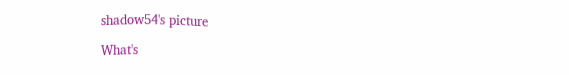shadow54's picture

What's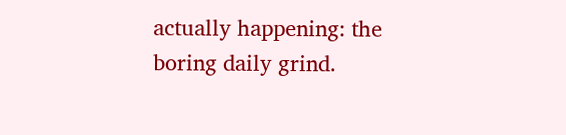actually happening: the boring daily grind.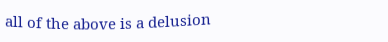all of the above is a delusion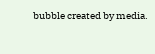bubble created by media.